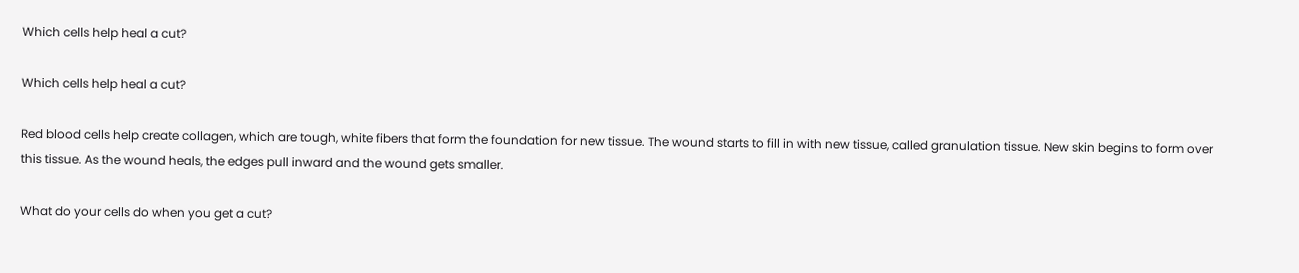Which cells help heal a cut?

Which cells help heal a cut?

Red blood cells help create collagen, which are tough, white fibers that form the foundation for new tissue. The wound starts to fill in with new tissue, called granulation tissue. New skin begins to form over this tissue. As the wound heals, the edges pull inward and the wound gets smaller.

What do your cells do when you get a cut?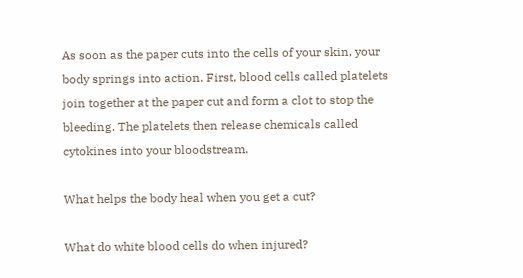As soon as the paper cuts into the cells of your skin, your body springs into action. First, blood cells called platelets join together at the paper cut and form a clot to stop the bleeding. The platelets then release chemicals called cytokines into your bloodstream.

What helps the body heal when you get a cut?

What do white blood cells do when injured?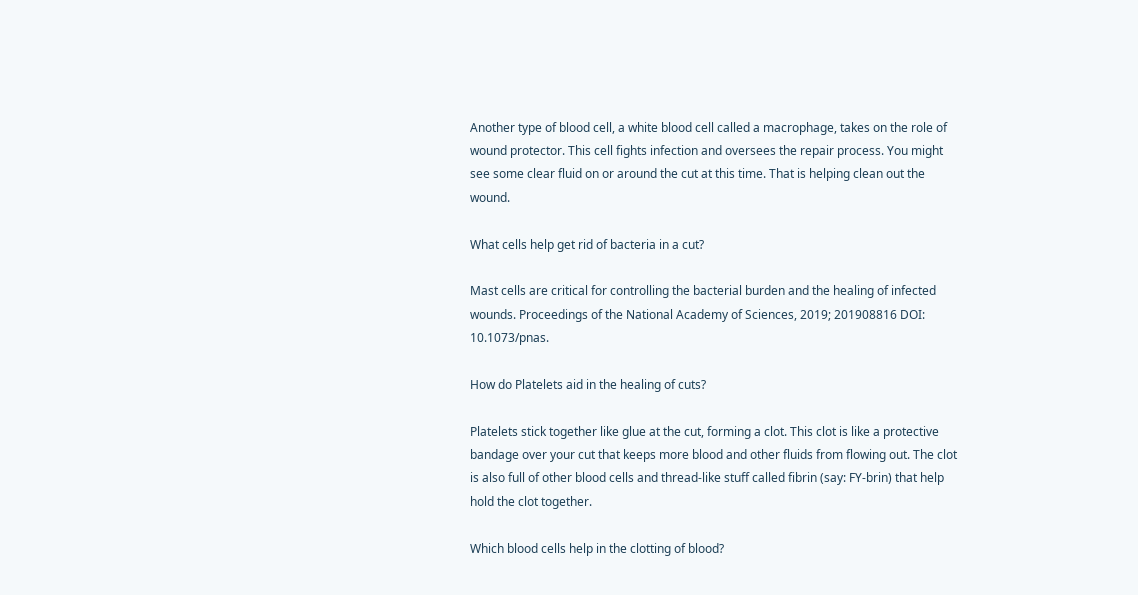Another type of blood cell, a white blood cell called a macrophage, takes on the role of wound protector. This cell fights infection and oversees the repair process. You might see some clear fluid on or around the cut at this time. That is helping clean out the wound.

What cells help get rid of bacteria in a cut?

Mast cells are critical for controlling the bacterial burden and the healing of infected wounds. Proceedings of the National Academy of Sciences, 2019; 201908816 DOI: 10.1073/pnas.

How do Platelets aid in the healing of cuts?

Platelets stick together like glue at the cut, forming a clot. This clot is like a protective bandage over your cut that keeps more blood and other fluids from flowing out. The clot is also full of other blood cells and thread-like stuff called fibrin (say: FY-brin) that help hold the clot together.

Which blood cells help in the clotting of blood?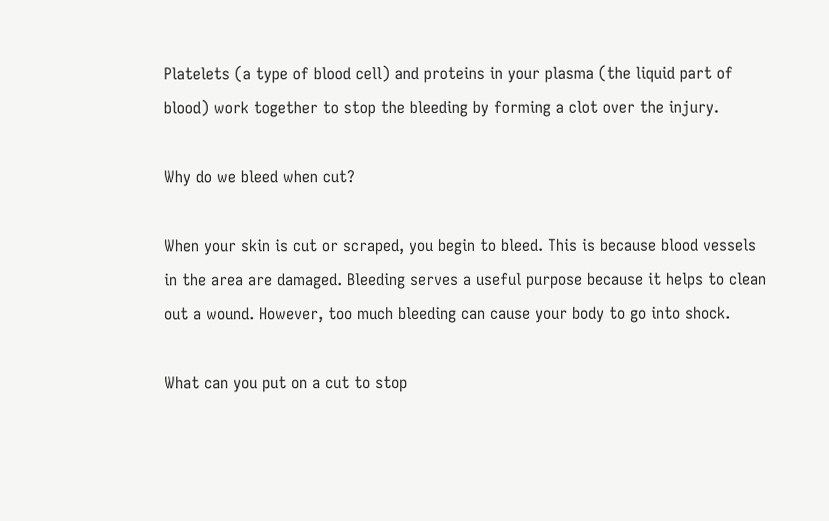Platelets (a type of blood cell) and proteins in your plasma (the liquid part of blood) work together to stop the bleeding by forming a clot over the injury.

Why do we bleed when cut?

When your skin is cut or scraped, you begin to bleed. This is because blood vessels in the area are damaged. Bleeding serves a useful purpose because it helps to clean out a wound. However, too much bleeding can cause your body to go into shock.

What can you put on a cut to stop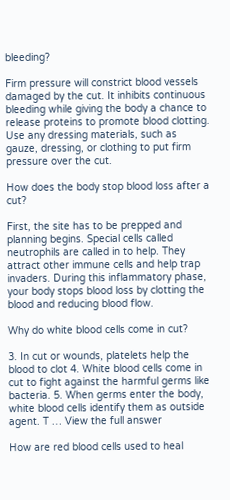bleeding?

Firm pressure will constrict blood vessels damaged by the cut. It inhibits continuous bleeding while giving the body a chance to release proteins to promote blood clotting. Use any dressing materials, such as gauze, dressing, or clothing to put firm pressure over the cut.

How does the body stop blood loss after a cut?

First, the site has to be prepped and planning begins. Special cells called neutrophils are called in to help. They attract other immune cells and help trap invaders. During this inflammatory phase, your body stops blood loss by clotting the blood and reducing blood flow.

Why do white blood cells come in cut?

3. In cut or wounds, platelets help the blood to clot 4. White blood cells come in cut to fight against the harmful germs like bacteria. 5. When germs enter the body, white blood cells identify them as outside agent. T … View the full answer

How are red blood cells used to heal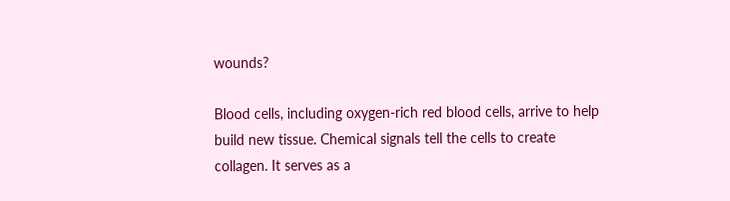wounds?

Blood cells, including oxygen-rich red blood cells, arrive to help build new tissue. Chemical signals tell the cells to create collagen. It serves as a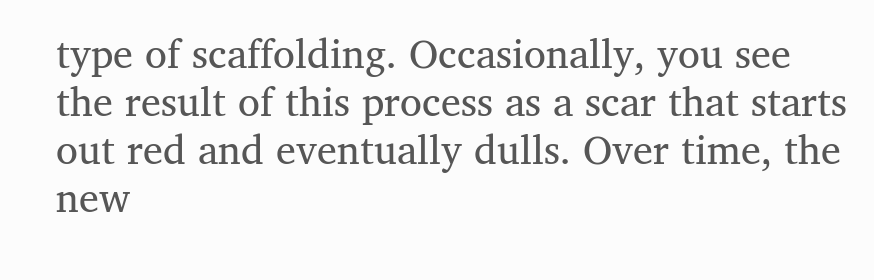type of scaffolding. Occasionally, you see the result of this process as a scar that starts out red and eventually dulls. Over time, the new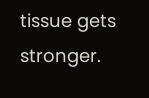tissue gets stronger.